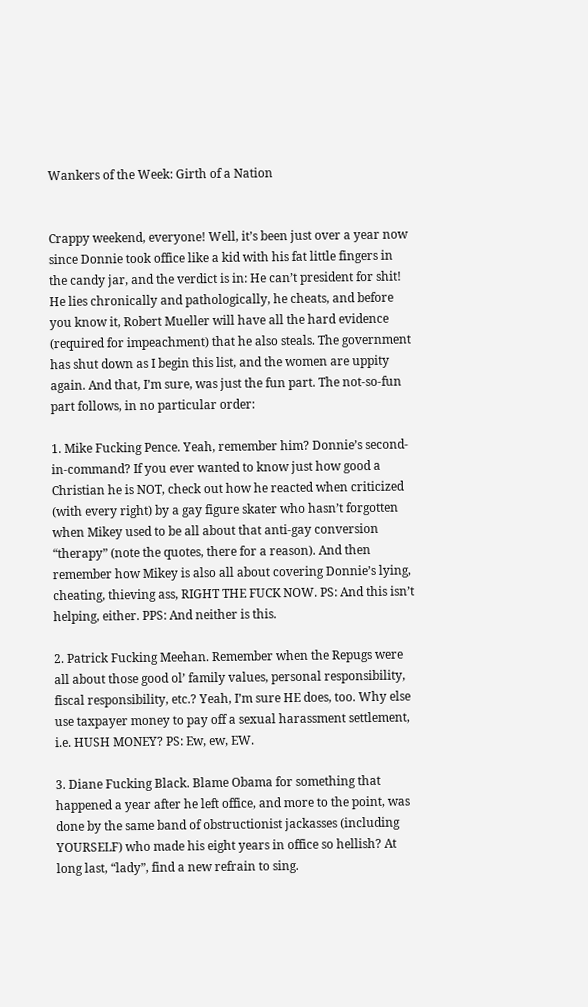Wankers of the Week: Girth of a Nation


Crappy weekend, everyone! Well, it’s been just over a year now since Donnie took office like a kid with his fat little fingers in the candy jar, and the verdict is in: He can’t president for shit! He lies chronically and pathologically, he cheats, and before you know it, Robert Mueller will have all the hard evidence (required for impeachment) that he also steals. The government has shut down as I begin this list, and the women are uppity again. And that, I’m sure, was just the fun part. The not-so-fun part follows, in no particular order:

1. Mike Fucking Pence. Yeah, remember him? Donnie’s second-in-command? If you ever wanted to know just how good a Christian he is NOT, check out how he reacted when criticized (with every right) by a gay figure skater who hasn’t forgotten when Mikey used to be all about that anti-gay conversion “therapy” (note the quotes, there for a reason). And then remember how Mikey is also all about covering Donnie’s lying, cheating, thieving ass, RIGHT THE FUCK NOW. PS: And this isn’t helping, either. PPS: And neither is this.

2. Patrick Fucking Meehan. Remember when the Repugs were all about those good ol’ family values, personal responsibility, fiscal responsibility, etc.? Yeah, I’m sure HE does, too. Why else use taxpayer money to pay off a sexual harassment settlement, i.e. HUSH MONEY? PS: Ew, ew, EW.

3. Diane Fucking Black. Blame Obama for something that happened a year after he left office, and more to the point, was done by the same band of obstructionist jackasses (including YOURSELF) who made his eight years in office so hellish? At long last, “lady”, find a new refrain to sing.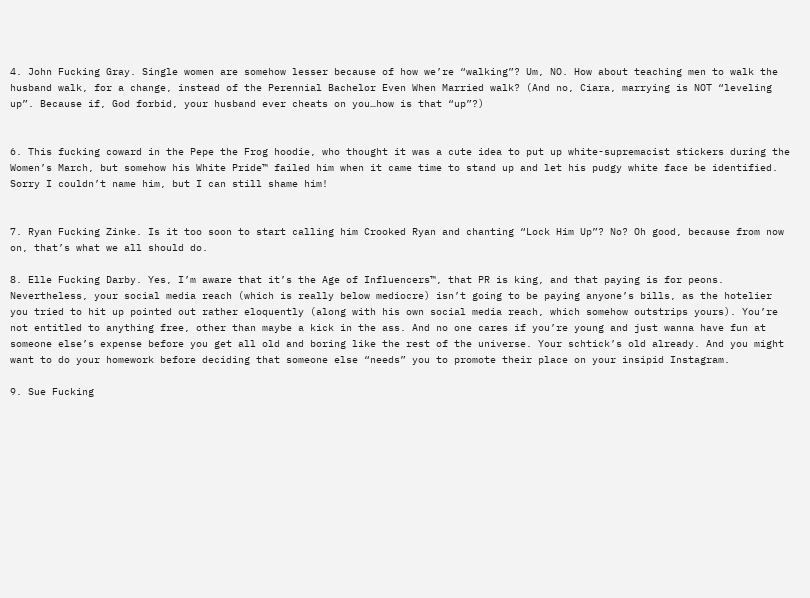4. John Fucking Gray. Single women are somehow lesser because of how we’re “walking”? Um, NO. How about teaching men to walk the husband walk, for a change, instead of the Perennial Bachelor Even When Married walk? (And no, Ciara, marrying is NOT “leveling up”. Because if, God forbid, your husband ever cheats on you…how is that “up”?)


6. This fucking coward in the Pepe the Frog hoodie, who thought it was a cute idea to put up white-supremacist stickers during the Women’s March, but somehow his White Pride™ failed him when it came time to stand up and let his pudgy white face be identified. Sorry I couldn’t name him, but I can still shame him!


7. Ryan Fucking Zinke. Is it too soon to start calling him Crooked Ryan and chanting “Lock Him Up”? No? Oh good, because from now on, that’s what we all should do.

8. Elle Fucking Darby. Yes, I’m aware that it’s the Age of Influencers™, that PR is king, and that paying is for peons. Nevertheless, your social media reach (which is really below mediocre) isn’t going to be paying anyone’s bills, as the hotelier you tried to hit up pointed out rather eloquently (along with his own social media reach, which somehow outstrips yours). You’re not entitled to anything free, other than maybe a kick in the ass. And no one cares if you’re young and just wanna have fun at someone else’s expense before you get all old and boring like the rest of the universe. Your schtick’s old already. And you might want to do your homework before deciding that someone else “needs” you to promote their place on your insipid Instagram.

9. Sue Fucking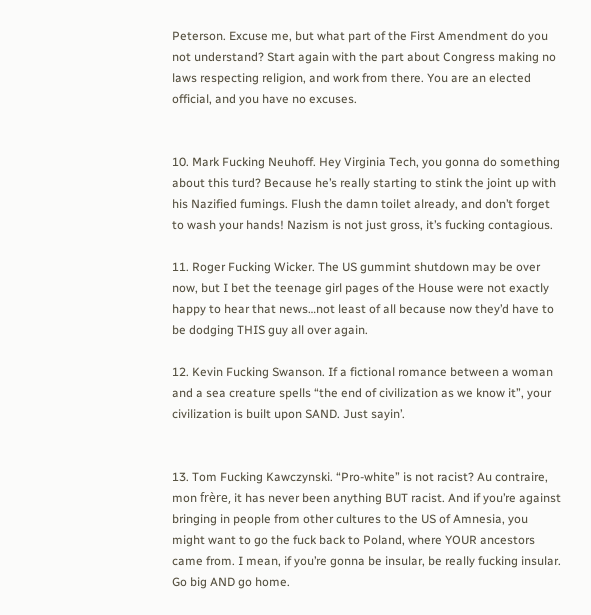Peterson. Excuse me, but what part of the First Amendment do you not understand? Start again with the part about Congress making no laws respecting religion, and work from there. You are an elected official, and you have no excuses.


10. Mark Fucking Neuhoff. Hey Virginia Tech, you gonna do something about this turd? Because he’s really starting to stink the joint up with his Nazified fumings. Flush the damn toilet already, and don’t forget to wash your hands! Nazism is not just gross, it’s fucking contagious.

11. Roger Fucking Wicker. The US gummint shutdown may be over now, but I bet the teenage girl pages of the House were not exactly happy to hear that news…not least of all because now they’d have to be dodging THIS guy all over again.

12. Kevin Fucking Swanson. If a fictional romance between a woman and a sea creature spells “the end of civilization as we know it”, your civilization is built upon SAND. Just sayin’.


13. Tom Fucking Kawczynski. “Pro-white” is not racist? Au contraire, mon frère, it has never been anything BUT racist. And if you’re against bringing in people from other cultures to the US of Amnesia, you might want to go the fuck back to Poland, where YOUR ancestors came from. I mean, if you’re gonna be insular, be really fucking insular. Go big AND go home.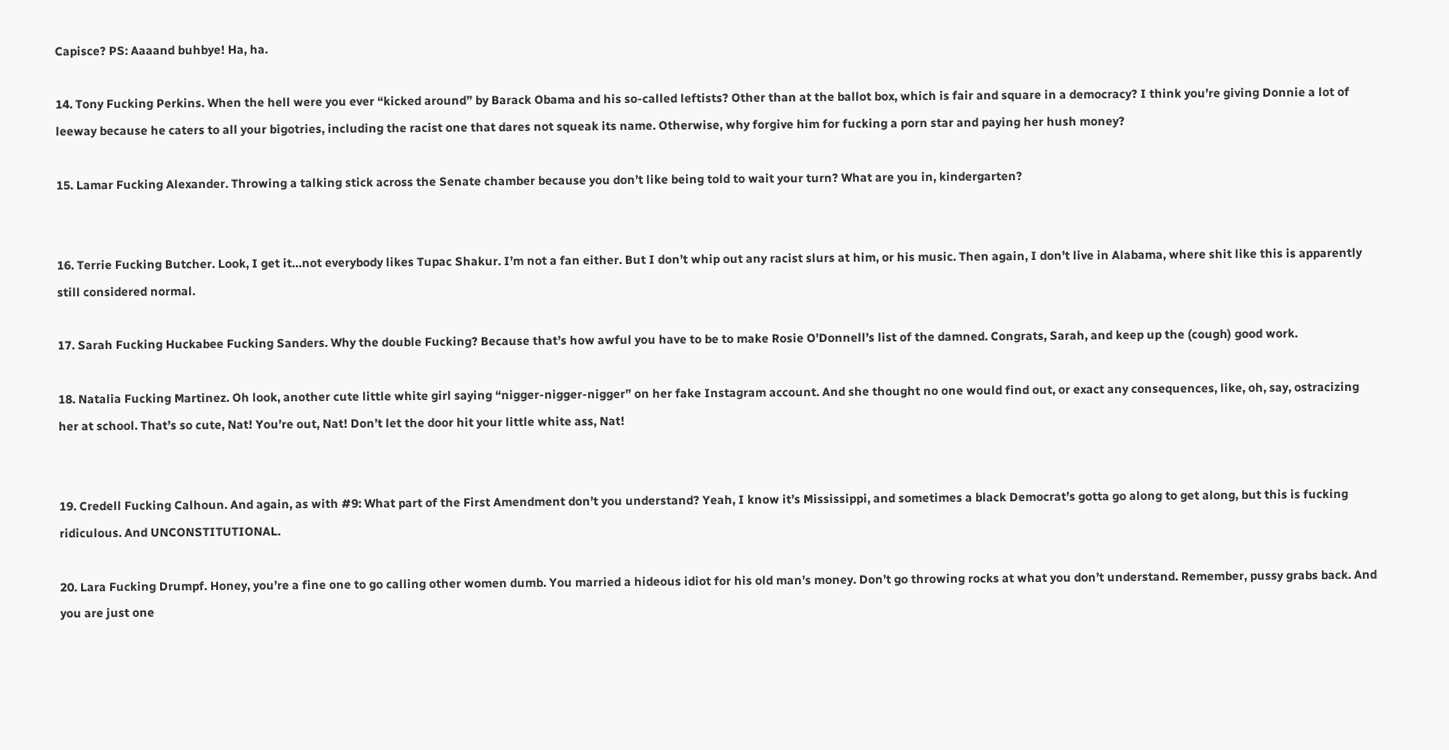Capisce? PS: Aaaand buhbye! Ha, ha.

14. Tony Fucking Perkins. When the hell were you ever “kicked around” by Barack Obama and his so-called leftists? Other than at the ballot box, which is fair and square in a democracy? I think you’re giving Donnie a lot of leeway because he caters to all your bigotries, including the racist one that dares not squeak its name. Otherwise, why forgive him for fucking a porn star and paying her hush money?

15. Lamar Fucking Alexander. Throwing a talking stick across the Senate chamber because you don’t like being told to wait your turn? What are you in, kindergarten?


16. Terrie Fucking Butcher. Look, I get it…not everybody likes Tupac Shakur. I’m not a fan either. But I don’t whip out any racist slurs at him, or his music. Then again, I don’t live in Alabama, where shit like this is apparently still considered normal.

17. Sarah Fucking Huckabee Fucking Sanders. Why the double Fucking? Because that’s how awful you have to be to make Rosie O’Donnell’s list of the damned. Congrats, Sarah, and keep up the (cough) good work.

18. Natalia Fucking Martinez. Oh look, another cute little white girl saying “nigger-nigger-nigger” on her fake Instagram account. And she thought no one would find out, or exact any consequences, like, oh, say, ostracizing her at school. That’s so cute, Nat! You’re out, Nat! Don’t let the door hit your little white ass, Nat!


19. Credell Fucking Calhoun. And again, as with #9: What part of the First Amendment don’t you understand? Yeah, I know it’s Mississippi, and sometimes a black Democrat’s gotta go along to get along, but this is fucking ridiculous. And UNCONSTITUTIONAL.

20. Lara Fucking Drumpf. Honey, you’re a fine one to go calling other women dumb. You married a hideous idiot for his old man’s money. Don’t go throwing rocks at what you don’t understand. Remember, pussy grabs back. And you are just one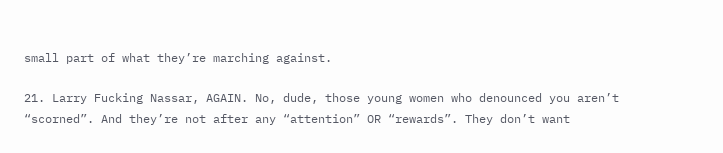small part of what they’re marching against.

21. Larry Fucking Nassar, AGAIN. No, dude, those young women who denounced you aren’t “scorned”. And they’re not after any “attention” OR “rewards”. They don’t want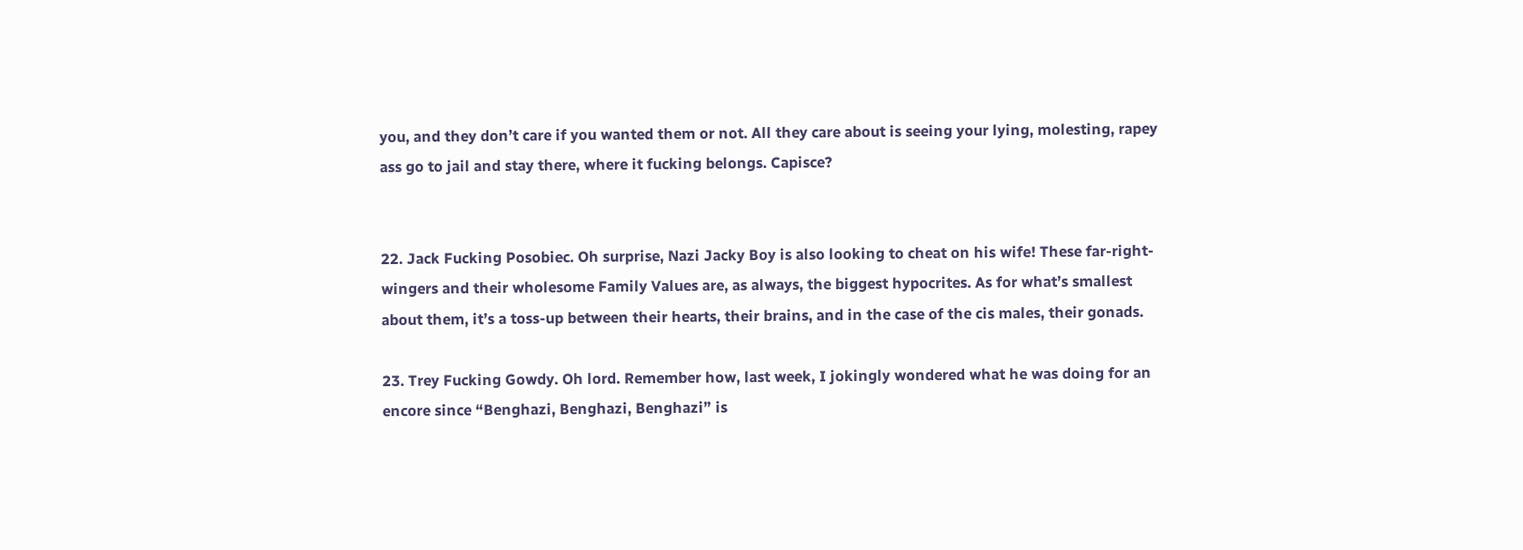you, and they don’t care if you wanted them or not. All they care about is seeing your lying, molesting, rapey ass go to jail and stay there, where it fucking belongs. Capisce?


22. Jack Fucking Posobiec. Oh surprise, Nazi Jacky Boy is also looking to cheat on his wife! These far-right-wingers and their wholesome Family Values are, as always, the biggest hypocrites. As for what’s smallest about them, it’s a toss-up between their hearts, their brains, and in the case of the cis males, their gonads.

23. Trey Fucking Gowdy. Oh lord. Remember how, last week, I jokingly wondered what he was doing for an encore since “Benghazi, Benghazi, Benghazi” is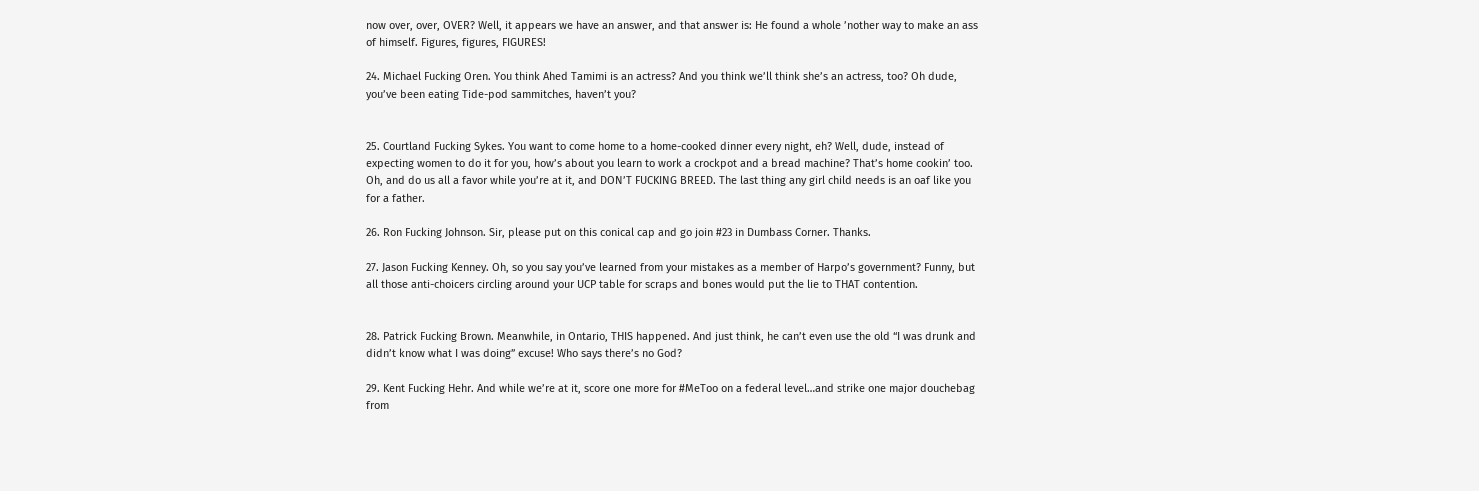now over, over, OVER? Well, it appears we have an answer, and that answer is: He found a whole ’nother way to make an ass of himself. Figures, figures, FIGURES!

24. Michael Fucking Oren. You think Ahed Tamimi is an actress? And you think we’ll think she’s an actress, too? Oh dude, you’ve been eating Tide-pod sammitches, haven’t you?


25. Courtland Fucking Sykes. You want to come home to a home-cooked dinner every night, eh? Well, dude, instead of expecting women to do it for you, how’s about you learn to work a crockpot and a bread machine? That’s home cookin’ too. Oh, and do us all a favor while you’re at it, and DON’T FUCKING BREED. The last thing any girl child needs is an oaf like you for a father.

26. Ron Fucking Johnson. Sir, please put on this conical cap and go join #23 in Dumbass Corner. Thanks.

27. Jason Fucking Kenney. Oh, so you say you’ve learned from your mistakes as a member of Harpo’s government? Funny, but all those anti-choicers circling around your UCP table for scraps and bones would put the lie to THAT contention.


28. Patrick Fucking Brown. Meanwhile, in Ontario, THIS happened. And just think, he can’t even use the old “I was drunk and didn’t know what I was doing” excuse! Who says there’s no God?

29. Kent Fucking Hehr. And while we’re at it, score one more for #MeToo on a federal level…and strike one major douchebag from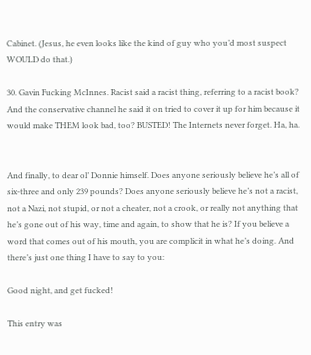Cabinet. (Jesus, he even looks like the kind of guy who you’d most suspect WOULD do that.)

30. Gavin Fucking McInnes. Racist said a racist thing, referring to a racist book? And the conservative channel he said it on tried to cover it up for him because it would make THEM look bad, too? BUSTED! The Internets never forget. Ha, ha.


And finally, to dear ol’ Donnie himself. Does anyone seriously believe he’s all of six-three and only 239 pounds? Does anyone seriously believe he’s not a racist, not a Nazi, not stupid, or not a cheater, not a crook, or really not anything that he’s gone out of his way, time and again, to show that he is? If you believe a word that comes out of his mouth, you are complicit in what he’s doing. And there’s just one thing I have to say to you:

Good night, and get fucked!

This entry was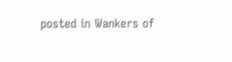posted in Wankers of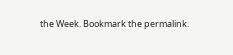the Week. Bookmark the permalink.